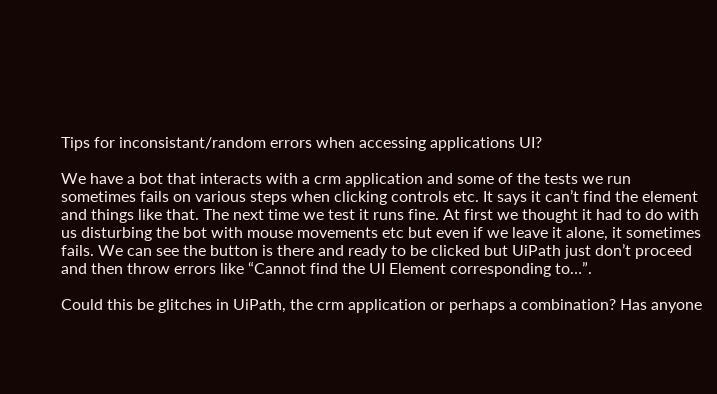Tips for inconsistant/random errors when accessing applications UI?

We have a bot that interacts with a crm application and some of the tests we run sometimes fails on various steps when clicking controls etc. It says it can’t find the element and things like that. The next time we test it runs fine. At first we thought it had to do with us disturbing the bot with mouse movements etc but even if we leave it alone, it sometimes fails. We can see the button is there and ready to be clicked but UiPath just don’t proceed and then throw errors like “Cannot find the UI Element corresponding to…”.

Could this be glitches in UiPath, the crm application or perhaps a combination? Has anyone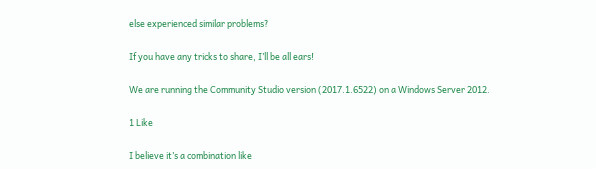else experienced similar problems?

If you have any tricks to share, I’ll be all ears!

We are running the Community Studio version (2017.1.6522) on a Windows Server 2012.

1 Like

I believe it’s a combination like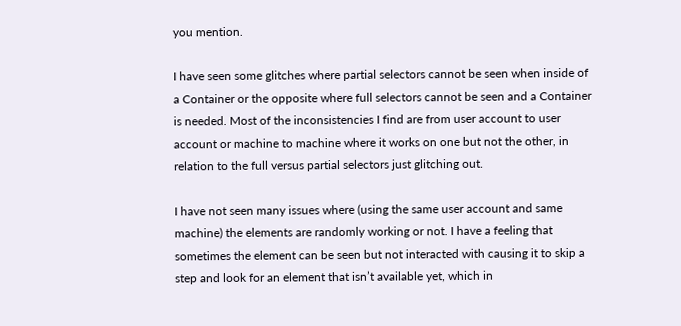you mention.

I have seen some glitches where partial selectors cannot be seen when inside of a Container or the opposite where full selectors cannot be seen and a Container is needed. Most of the inconsistencies I find are from user account to user account or machine to machine where it works on one but not the other, in relation to the full versus partial selectors just glitching out.

I have not seen many issues where (using the same user account and same machine) the elements are randomly working or not. I have a feeling that sometimes the element can be seen but not interacted with causing it to skip a step and look for an element that isn’t available yet, which in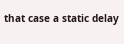that case a static delay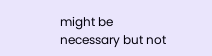might be necessary but not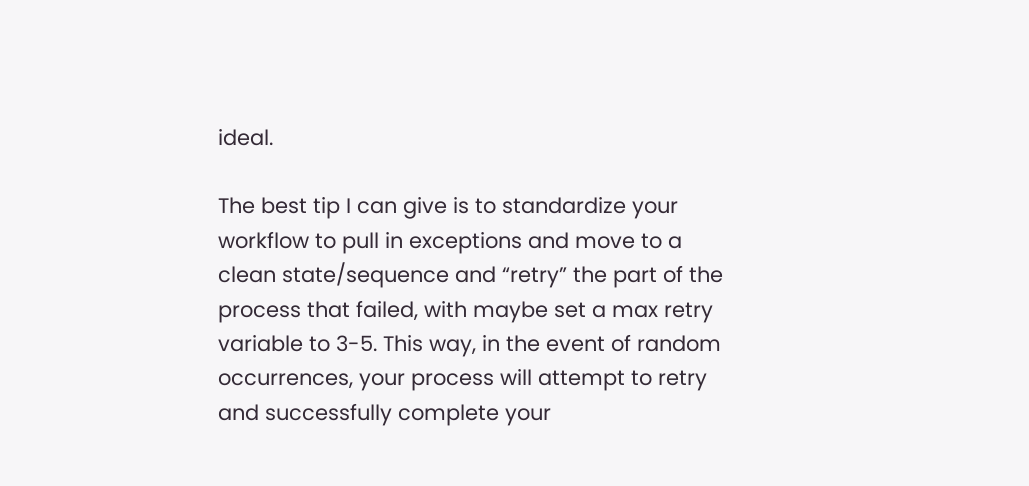ideal.

The best tip I can give is to standardize your workflow to pull in exceptions and move to a clean state/sequence and “retry” the part of the process that failed, with maybe set a max retry variable to 3-5. This way, in the event of random occurrences, your process will attempt to retry and successfully complete your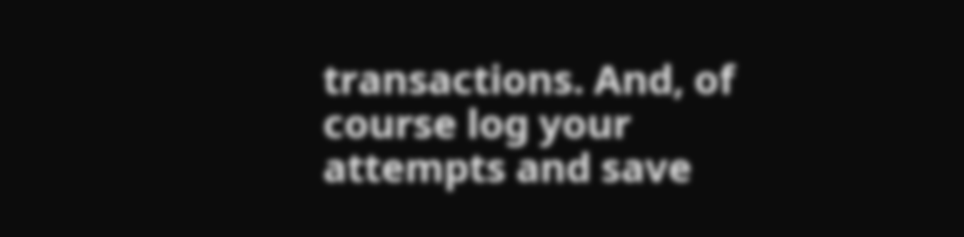transactions. And, of course log your attempts and save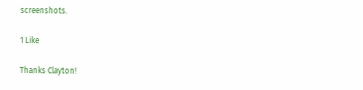screenshots.

1 Like

Thanks Clayton!